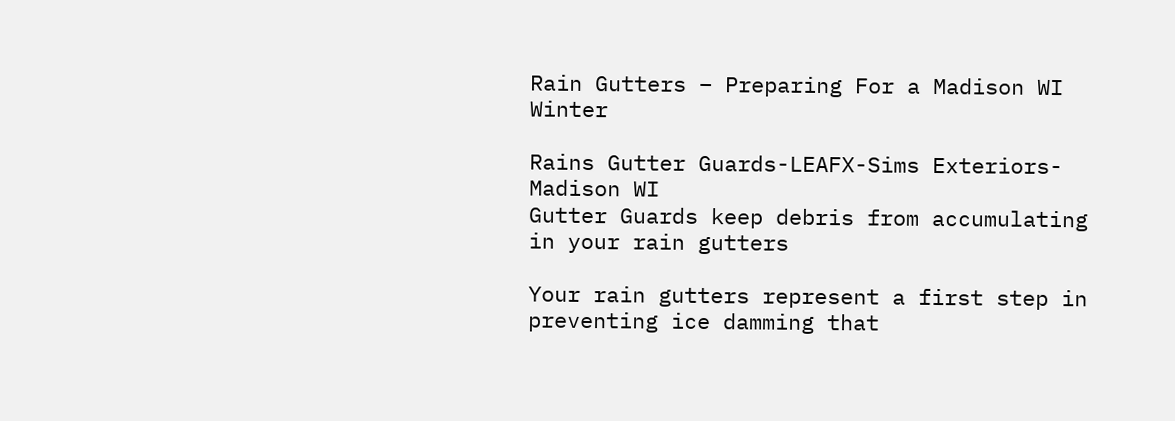Rain Gutters – Preparing For a Madison WI Winter

Rains Gutter Guards-LEAFX-Sims Exteriors-Madison WI
Gutter Guards keep debris from accumulating in your rain gutters

Your rain gutters represent a first step in preventing ice damming that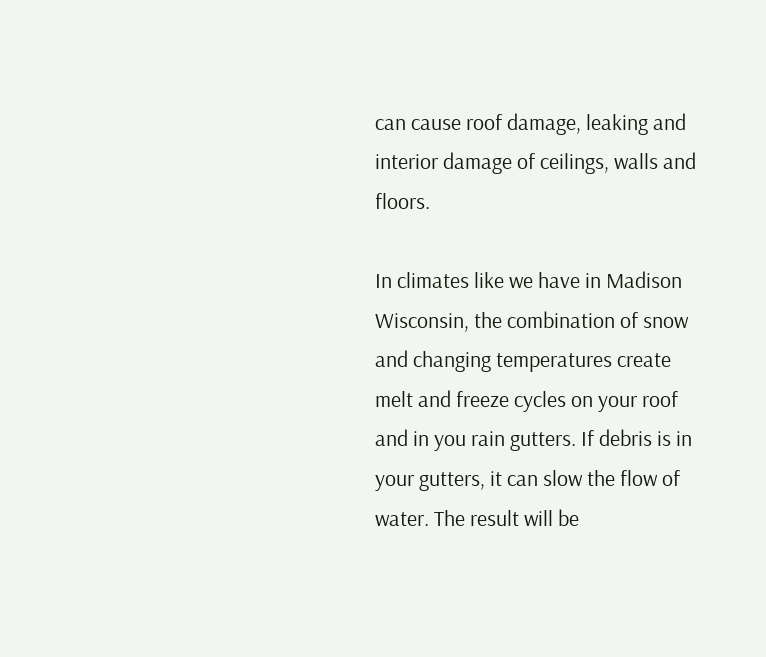can cause roof damage, leaking and interior damage of ceilings, walls and floors.

In climates like we have in Madison Wisconsin, the combination of snow and changing temperatures create melt and freeze cycles on your roof and in you rain gutters. If debris is in your gutters, it can slow the flow of water. The result will be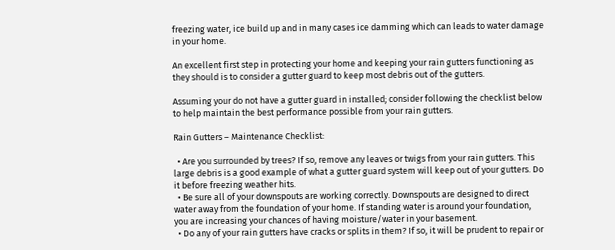freezing water, ice build up and in many cases ice damming which can leads to water damage in your home.

An excellent first step in protecting your home and keeping your rain gutters functioning as they should is to consider a gutter guard to keep most debris out of the gutters.

Assuming your do not have a gutter guard in installed; consider following the checklist below to help maintain the best performance possible from your rain gutters.

Rain Gutters – Maintenance Checklist:

  • Are you surrounded by trees? If so, remove any leaves or twigs from your rain gutters. This large debris is a good example of what a gutter guard system will keep out of your gutters. Do it before freezing weather hits.
  • Be sure all of your downspouts are working correctly. Downspouts are designed to direct water away from the foundation of your home. If standing water is around your foundation, you are increasing your chances of having moisture/water in your basement.
  • Do any of your rain gutters have cracks or splits in them? If so, it will be prudent to repair or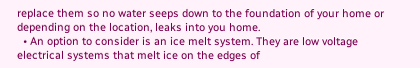replace them so no water seeps down to the foundation of your home or depending on the location, leaks into you home.
  • An option to consider is an ice melt system. They are low voltage electrical systems that melt ice on the edges of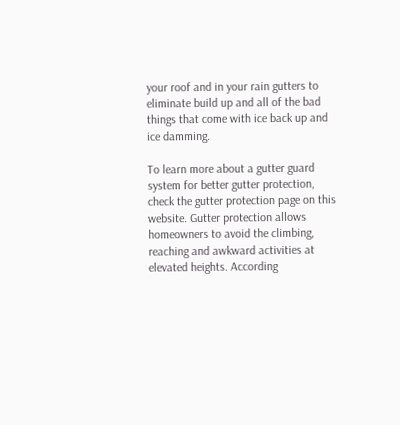your roof and in your rain gutters to eliminate build up and all of the bad things that come with ice back up and ice damming.

To learn more about a gutter guard system for better gutter protection, check the gutter protection page on this website. Gutter protection allows homeowners to avoid the climbing, reaching and awkward activities at elevated heights. According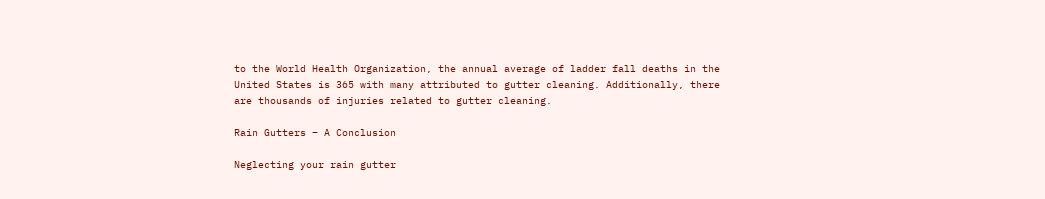to the World Health Organization, the annual average of ladder fall deaths in the United States is 365 with many attributed to gutter cleaning. Additionally, there are thousands of injuries related to gutter cleaning.

Rain Gutters – A Conclusion

Neglecting your rain gutter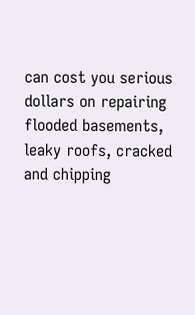can cost you serious dollars on repairing flooded basements, leaky roofs, cracked and chipping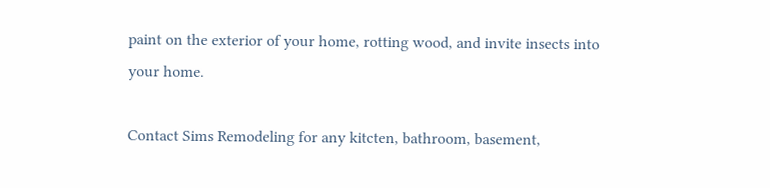paint on the exterior of your home, rotting wood, and invite insects into your home.

Contact Sims Remodeling for any kitcten, bathroom, basement,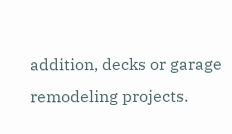addition, decks or garage remodeling projects.